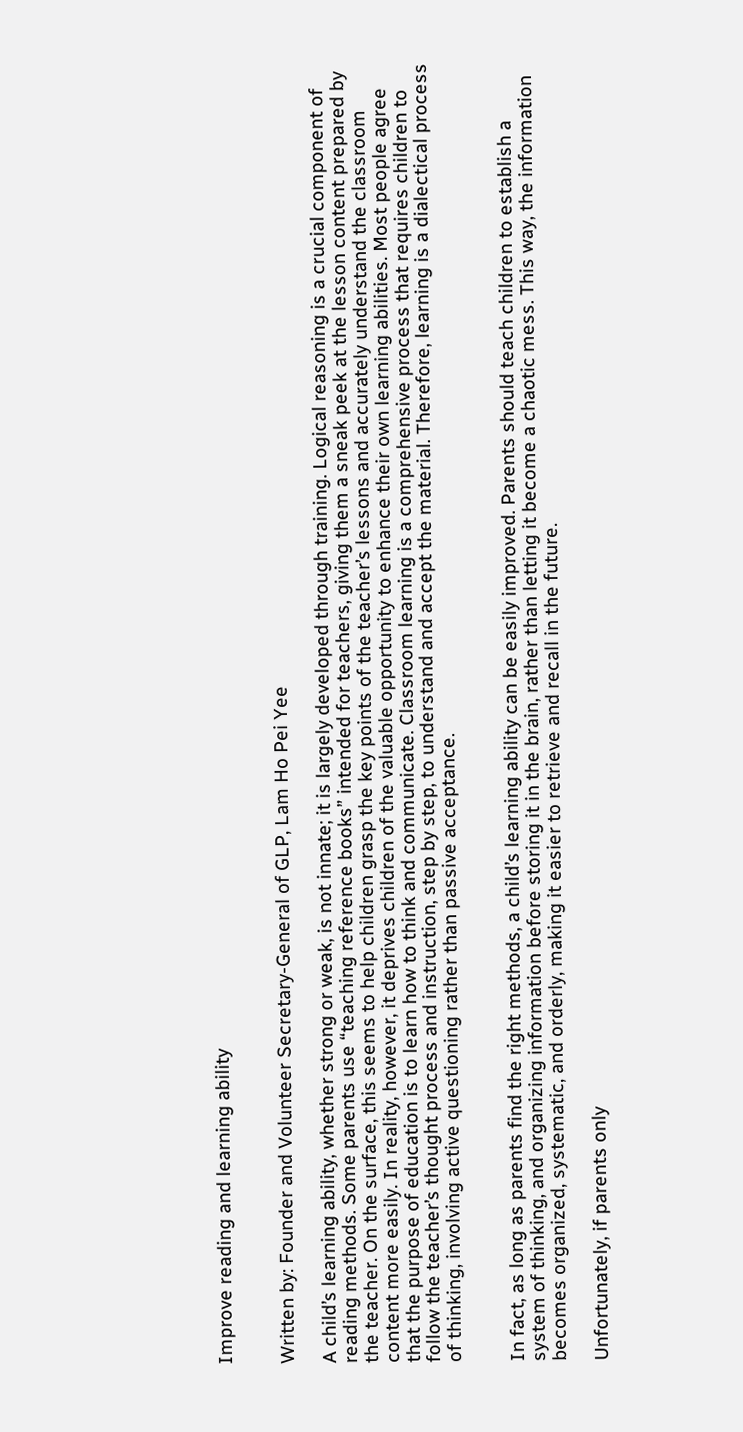Improve reading and learning ability


Written by: Founder and Volunteer Secretary-General of GLP, Lam Ho Pei Yee

A child’s learning ability, whether strong or weak, is not innate; it is largely developed through training. Logical reasoning is a crucial component of reading methods. Some parents use “teaching reference books” intended for teachers, giving them a sneak peek at the lesson content prepared by the teacher. On the surface, this seems to help children grasp the key points of the teacher’s lessons and accurately understand the classroom content more easily. In reality, however, it deprives children of the valuable opportunity to enhance their own learning abilities. Most people agree that the purpose of education is to learn how to think and communicate. Classroom learning is a comprehensive process that requires children to follow the teacher’s thought process and instruction, step by step, to understand and accept the material. Therefore, learning is a dialectical process of thinking, involving active questioning rather than passive acceptance.


In fact, as long as parents find the right methods, a child’s learning ability can be easily improved. Parents should teach children to establish a system of thinking, and organizing information before storing it in the brain, rather than letting it become a chaotic mess. This way, the information becomes organized, systematic, and orderly, making it easier to retrieve and recall in the future.

Unfortunately, if parents only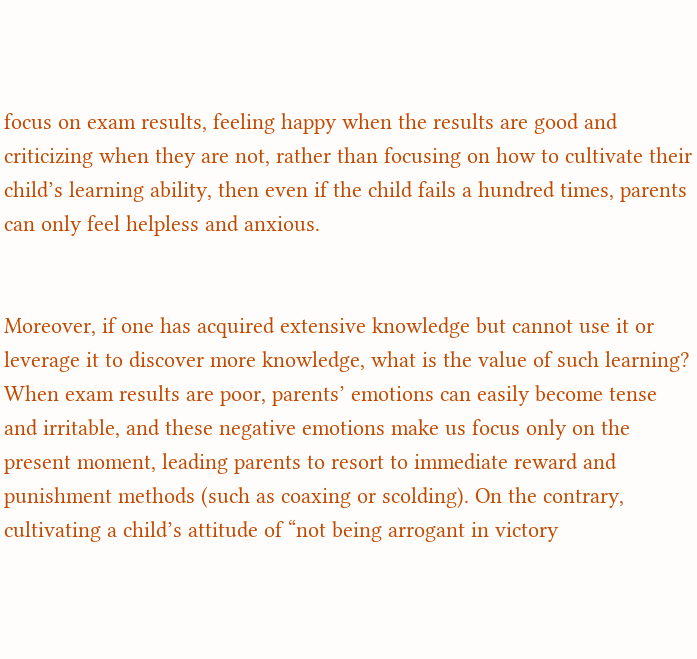focus on exam results, feeling happy when the results are good and criticizing when they are not, rather than focusing on how to cultivate their child’s learning ability, then even if the child fails a hundred times, parents can only feel helpless and anxious.


Moreover, if one has acquired extensive knowledge but cannot use it or leverage it to discover more knowledge, what is the value of such learning? When exam results are poor, parents’ emotions can easily become tense and irritable, and these negative emotions make us focus only on the present moment, leading parents to resort to immediate reward and punishment methods (such as coaxing or scolding). On the contrary, cultivating a child’s attitude of “not being arrogant in victory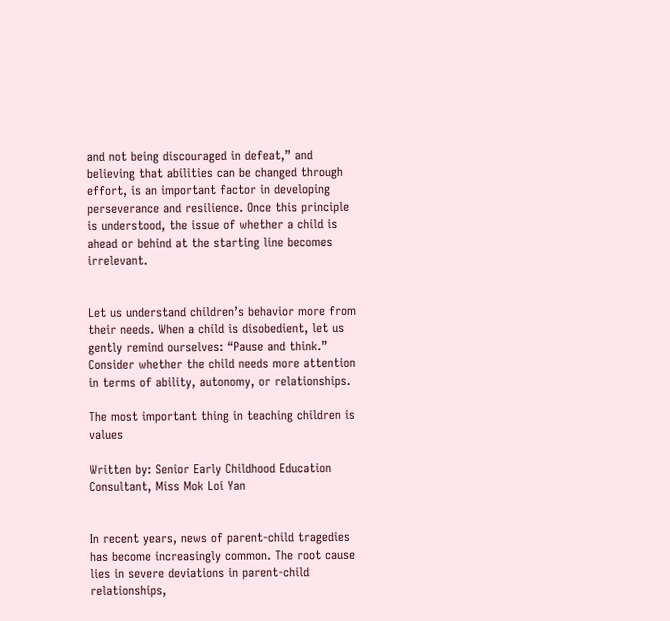and not being discouraged in defeat,” and believing that abilities can be changed through effort, is an important factor in developing perseverance and resilience. Once this principle is understood, the issue of whether a child is ahead or behind at the starting line becomes irrelevant.


Let us understand children’s behavior more from their needs. When a child is disobedient, let us gently remind ourselves: “Pause and think.” Consider whether the child needs more attention in terms of ability, autonomy, or relationships.

The most important thing in teaching children is values

Written by: Senior Early Childhood Education Consultant, Miss Mok Loi Yan


In recent years, news of parent-child tragedies has become increasingly common. The root cause lies in severe deviations in parent-child relationships,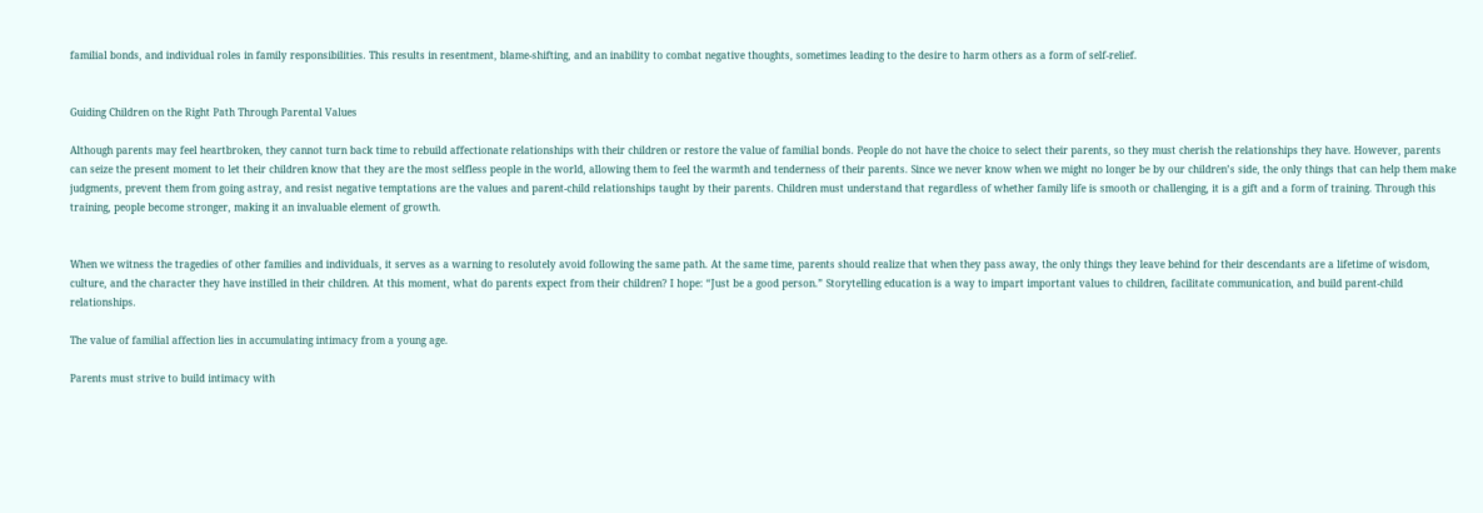familial bonds, and individual roles in family responsibilities. This results in resentment, blame-shifting, and an inability to combat negative thoughts, sometimes leading to the desire to harm others as a form of self-relief.


Guiding Children on the Right Path Through Parental Values

Although parents may feel heartbroken, they cannot turn back time to rebuild affectionate relationships with their children or restore the value of familial bonds. People do not have the choice to select their parents, so they must cherish the relationships they have. However, parents can seize the present moment to let their children know that they are the most selfless people in the world, allowing them to feel the warmth and tenderness of their parents. Since we never know when we might no longer be by our children’s side, the only things that can help them make judgments, prevent them from going astray, and resist negative temptations are the values and parent-child relationships taught by their parents. Children must understand that regardless of whether family life is smooth or challenging, it is a gift and a form of training. Through this training, people become stronger, making it an invaluable element of growth.


When we witness the tragedies of other families and individuals, it serves as a warning to resolutely avoid following the same path. At the same time, parents should realize that when they pass away, the only things they leave behind for their descendants are a lifetime of wisdom, culture, and the character they have instilled in their children. At this moment, what do parents expect from their children? I hope: “Just be a good person.” Storytelling education is a way to impart important values to children, facilitate communication, and build parent-child relationships.

The value of familial affection lies in accumulating intimacy from a young age.

Parents must strive to build intimacy with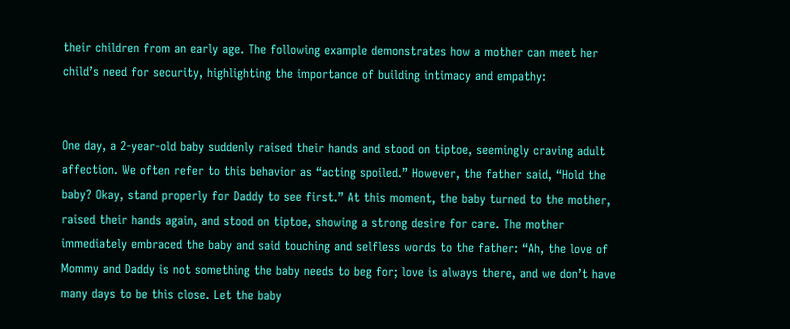their children from an early age. The following example demonstrates how a mother can meet her child’s need for security, highlighting the importance of building intimacy and empathy:


One day, a 2-year-old baby suddenly raised their hands and stood on tiptoe, seemingly craving adult affection. We often refer to this behavior as “acting spoiled.” However, the father said, “Hold the baby? Okay, stand properly for Daddy to see first.” At this moment, the baby turned to the mother, raised their hands again, and stood on tiptoe, showing a strong desire for care. The mother immediately embraced the baby and said touching and selfless words to the father: “Ah, the love of Mommy and Daddy is not something the baby needs to beg for; love is always there, and we don’t have many days to be this close. Let the baby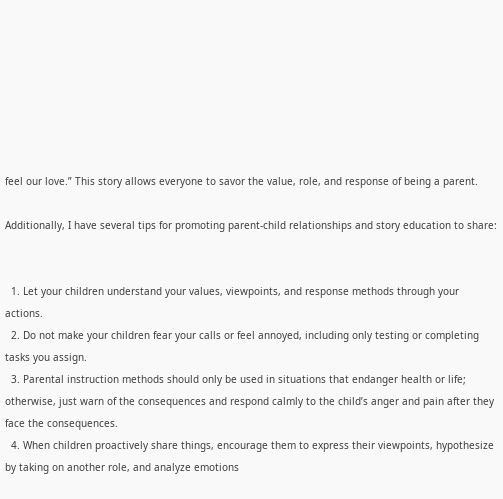feel our love.” This story allows everyone to savor the value, role, and response of being a parent.

Additionally, I have several tips for promoting parent-child relationships and story education to share:


  1. Let your children understand your values, viewpoints, and response methods through your actions.
  2. Do not make your children fear your calls or feel annoyed, including only testing or completing tasks you assign.
  3. Parental instruction methods should only be used in situations that endanger health or life; otherwise, just warn of the consequences and respond calmly to the child’s anger and pain after they face the consequences.
  4. When children proactively share things, encourage them to express their viewpoints, hypothesize by taking on another role, and analyze emotions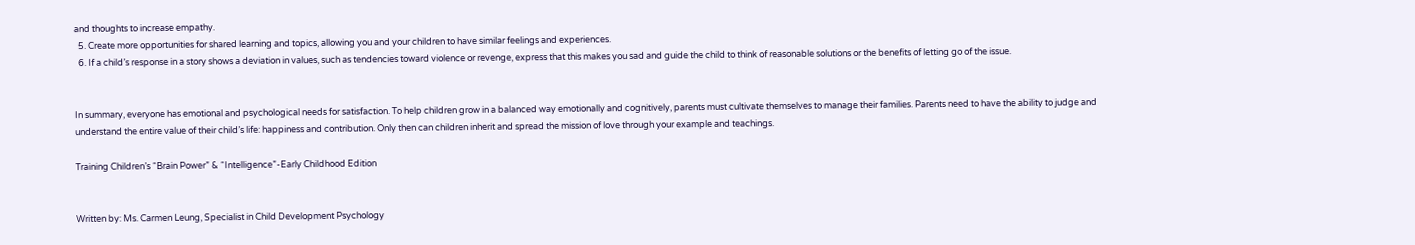and thoughts to increase empathy.
  5. Create more opportunities for shared learning and topics, allowing you and your children to have similar feelings and experiences.
  6. If a child’s response in a story shows a deviation in values, such as tendencies toward violence or revenge, express that this makes you sad and guide the child to think of reasonable solutions or the benefits of letting go of the issue.


In summary, everyone has emotional and psychological needs for satisfaction. To help children grow in a balanced way emotionally and cognitively, parents must cultivate themselves to manage their families. Parents need to have the ability to judge and understand the entire value of their child’s life: happiness and contribution. Only then can children inherit and spread the mission of love through your example and teachings.

Training Children’s “Brain Power” & “Intelligence”-Early Childhood Edition


Written by: Ms. Carmen Leung, Specialist in Child Development Psychology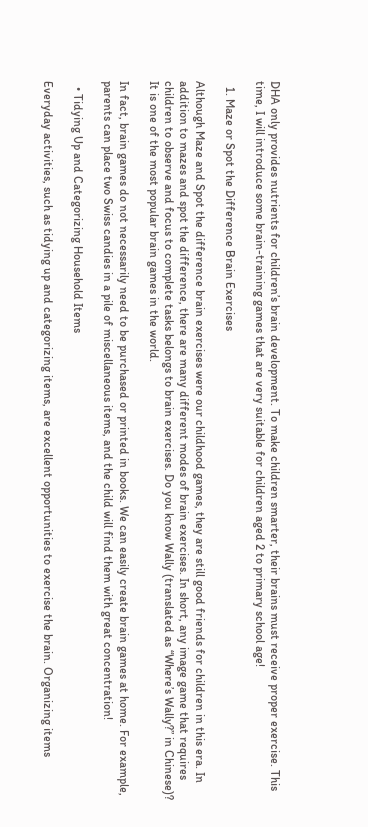DHA only provides nutrients for children’s brain development. To make children smarter, their brains must receive proper exercise. This time, I will introduce some brain-training games that are very suitable for children aged 2 to primary school age!

  1. Maze or Spot the Difference Brain Exercises

Although Maze and Spot the difference brain exercises were our childhood games, they are still good friends for children in this era. In addition to mazes and spot the difference, there are many different modes of brain exercises. In short, any image game that requires children to observe and focus to complete tasks belongs to brain exercises. Do you know Wally (translated as “Where’s Wally?” in Chinese)? It is one of the most popular brain games in the world.

In fact, brain games do not necessarily need to be purchased or printed in books. We can easily create brain games at home. For example, parents can place two Swiss candies in a pile of miscellaneous items, and the child will find them with great concentration!

  • Tidying Up and Categorizing Household Items

Everyday activities, such as tidying up and categorizing items, are excellent opportunities to exercise the brain. Organizing items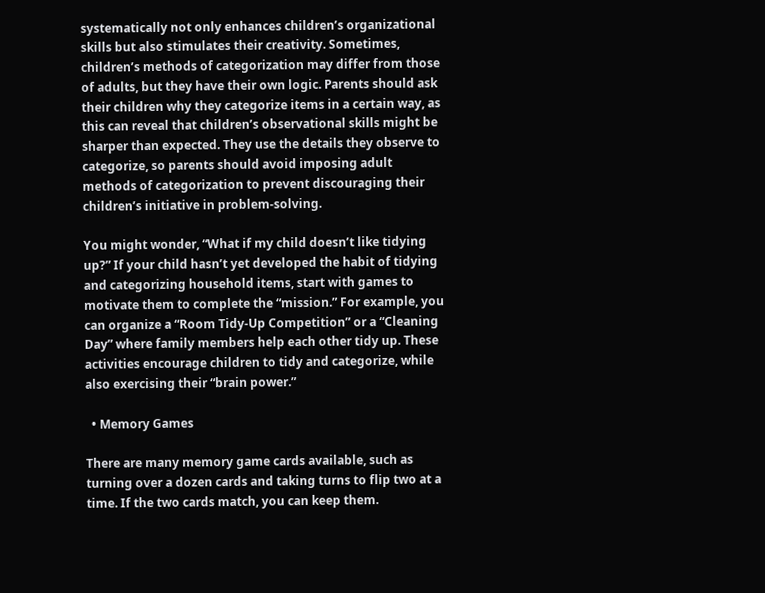systematically not only enhances children’s organizational skills but also stimulates their creativity. Sometimes, children’s methods of categorization may differ from those of adults, but they have their own logic. Parents should ask their children why they categorize items in a certain way, as this can reveal that children’s observational skills might be sharper than expected. They use the details they observe to categorize, so parents should avoid imposing adult methods of categorization to prevent discouraging their children’s initiative in problem-solving.

You might wonder, “What if my child doesn’t like tidying up?” If your child hasn’t yet developed the habit of tidying and categorizing household items, start with games to motivate them to complete the “mission.” For example, you can organize a “Room Tidy-Up Competition” or a “Cleaning Day” where family members help each other tidy up. These activities encourage children to tidy and categorize, while also exercising their “brain power.”

  • Memory Games

There are many memory game cards available, such as turning over a dozen cards and taking turns to flip two at a time. If the two cards match, you can keep them.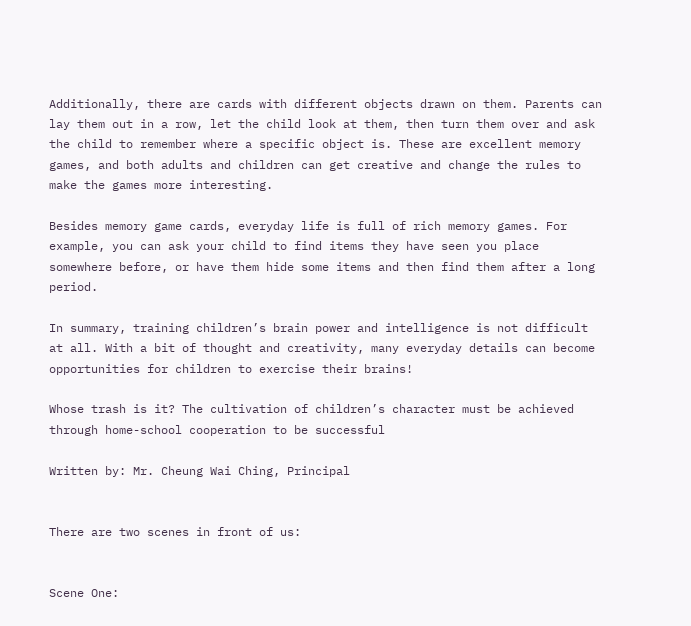Additionally, there are cards with different objects drawn on them. Parents can lay them out in a row, let the child look at them, then turn them over and ask the child to remember where a specific object is. These are excellent memory games, and both adults and children can get creative and change the rules to make the games more interesting.

Besides memory game cards, everyday life is full of rich memory games. For example, you can ask your child to find items they have seen you place somewhere before, or have them hide some items and then find them after a long period.

In summary, training children’s brain power and intelligence is not difficult at all. With a bit of thought and creativity, many everyday details can become opportunities for children to exercise their brains!

Whose trash is it? The cultivation of children’s character must be achieved through home-school cooperation to be successful

Written by: Mr. Cheung Wai Ching, Principal


There are two scenes in front of us:


Scene One: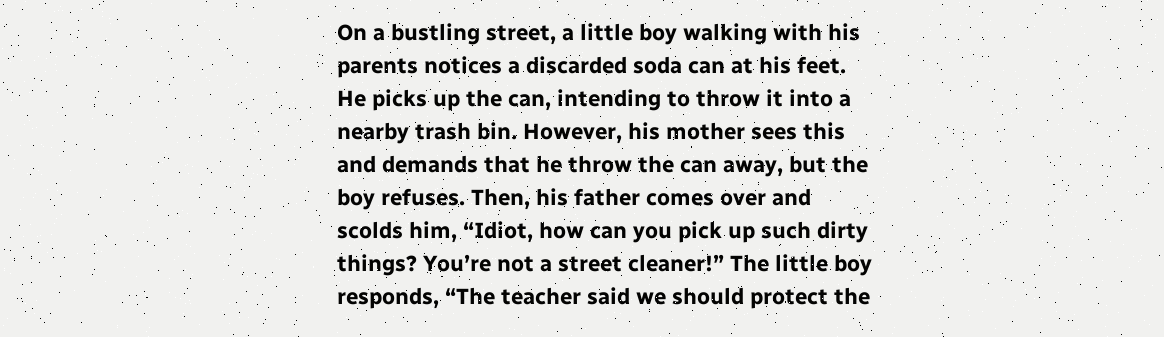On a bustling street, a little boy walking with his parents notices a discarded soda can at his feet. He picks up the can, intending to throw it into a nearby trash bin. However, his mother sees this and demands that he throw the can away, but the boy refuses. Then, his father comes over and scolds him, “Idiot, how can you pick up such dirty things? You’re not a street cleaner!” The little boy responds, “The teacher said we should protect the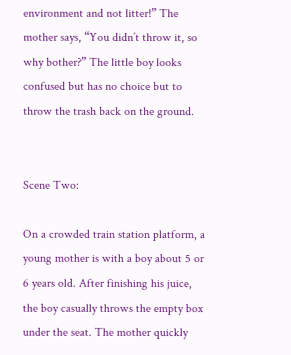environment and not litter!” The mother says, “You didn’t throw it, so why bother?” The little boy looks confused but has no choice but to throw the trash back on the ground.


Scene Two:

On a crowded train station platform, a young mother is with a boy about 5 or 6 years old. After finishing his juice, the boy casually throws the empty box under the seat. The mother quickly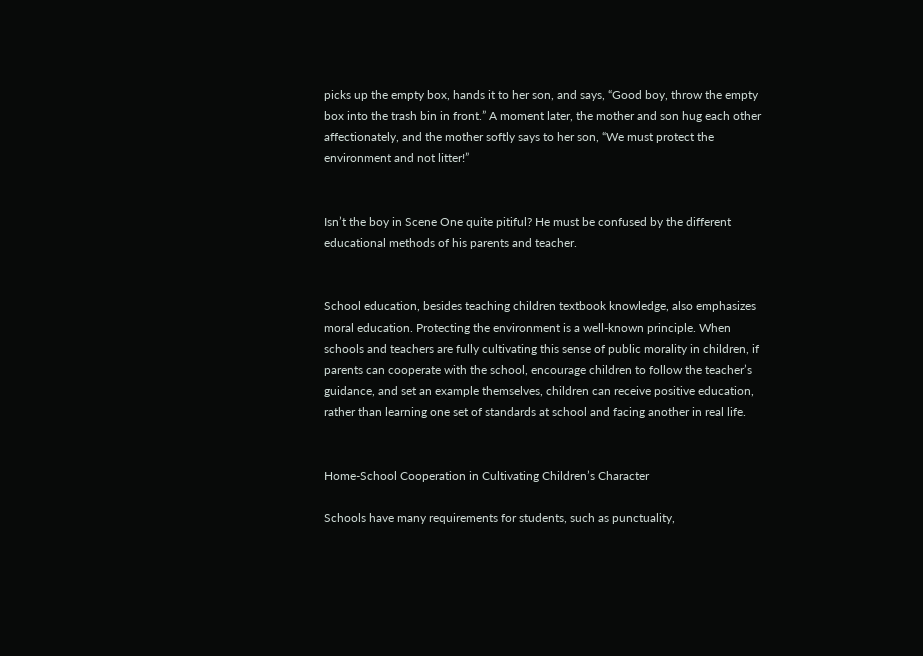picks up the empty box, hands it to her son, and says, “Good boy, throw the empty box into the trash bin in front.” A moment later, the mother and son hug each other affectionately, and the mother softly says to her son, “We must protect the environment and not litter!”


Isn’t the boy in Scene One quite pitiful? He must be confused by the different educational methods of his parents and teacher.


School education, besides teaching children textbook knowledge, also emphasizes moral education. Protecting the environment is a well-known principle. When schools and teachers are fully cultivating this sense of public morality in children, if parents can cooperate with the school, encourage children to follow the teacher’s guidance, and set an example themselves, children can receive positive education, rather than learning one set of standards at school and facing another in real life.


Home-School Cooperation in Cultivating Children’s Character

Schools have many requirements for students, such as punctuality,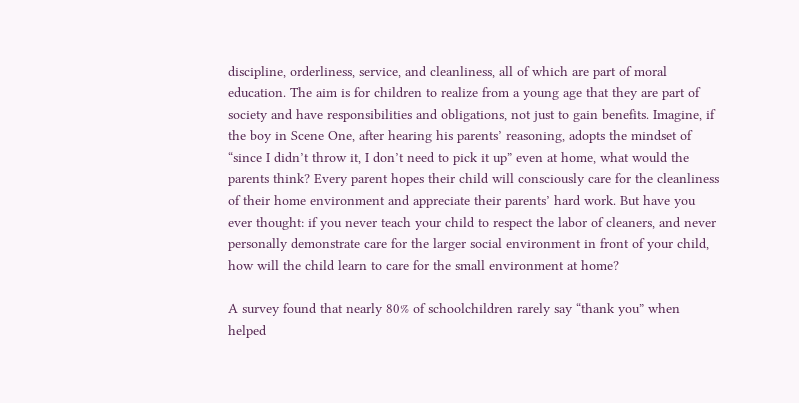discipline, orderliness, service, and cleanliness, all of which are part of moral education. The aim is for children to realize from a young age that they are part of society and have responsibilities and obligations, not just to gain benefits. Imagine, if the boy in Scene One, after hearing his parents’ reasoning, adopts the mindset of “since I didn’t throw it, I don’t need to pick it up” even at home, what would the parents think? Every parent hopes their child will consciously care for the cleanliness of their home environment and appreciate their parents’ hard work. But have you ever thought: if you never teach your child to respect the labor of cleaners, and never personally demonstrate care for the larger social environment in front of your child, how will the child learn to care for the small environment at home?

A survey found that nearly 80% of schoolchildren rarely say “thank you” when helped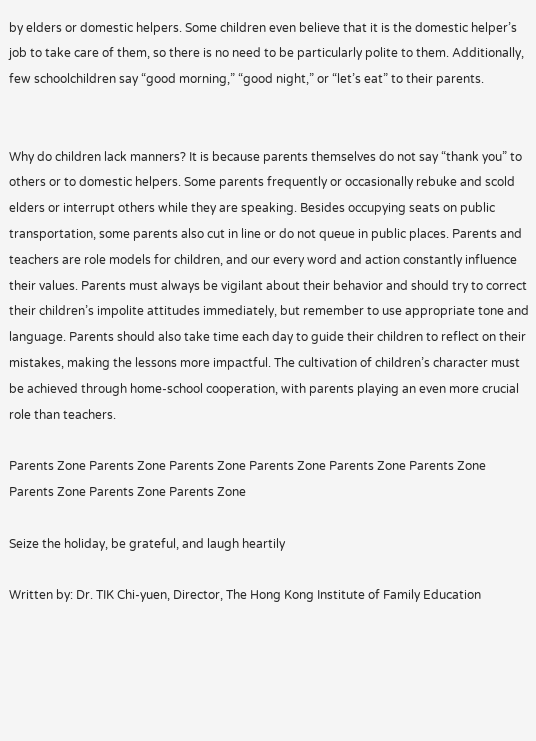by elders or domestic helpers. Some children even believe that it is the domestic helper’s job to take care of them, so there is no need to be particularly polite to them. Additionally, few schoolchildren say “good morning,” “good night,” or “let’s eat” to their parents.


Why do children lack manners? It is because parents themselves do not say “thank you” to others or to domestic helpers. Some parents frequently or occasionally rebuke and scold elders or interrupt others while they are speaking. Besides occupying seats on public transportation, some parents also cut in line or do not queue in public places. Parents and teachers are role models for children, and our every word and action constantly influence their values. Parents must always be vigilant about their behavior and should try to correct their children’s impolite attitudes immediately, but remember to use appropriate tone and language. Parents should also take time each day to guide their children to reflect on their mistakes, making the lessons more impactful. The cultivation of children’s character must be achieved through home-school cooperation, with parents playing an even more crucial role than teachers.

Parents Zone Parents Zone Parents Zone Parents Zone Parents Zone Parents Zone Parents Zone Parents Zone Parents Zone

Seize the holiday, be grateful, and laugh heartily

Written by: Dr. TIK Chi-yuen, Director, The Hong Kong Institute of Family Education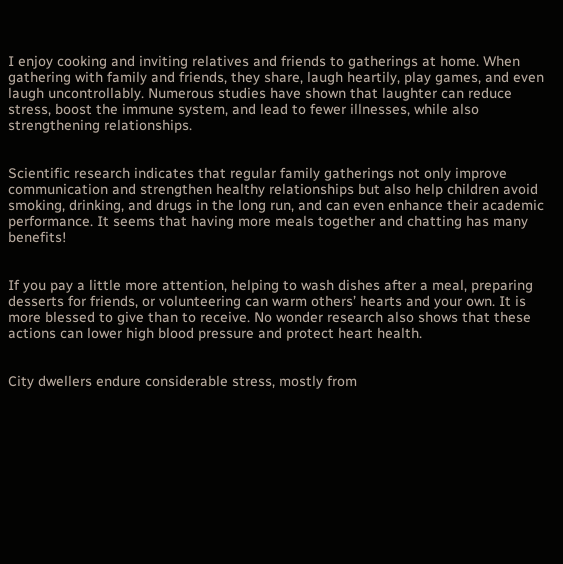I enjoy cooking and inviting relatives and friends to gatherings at home. When gathering with family and friends, they share, laugh heartily, play games, and even laugh uncontrollably. Numerous studies have shown that laughter can reduce stress, boost the immune system, and lead to fewer illnesses, while also strengthening relationships.


Scientific research indicates that regular family gatherings not only improve communication and strengthen healthy relationships but also help children avoid smoking, drinking, and drugs in the long run, and can even enhance their academic performance. It seems that having more meals together and chatting has many benefits!


If you pay a little more attention, helping to wash dishes after a meal, preparing desserts for friends, or volunteering can warm others’ hearts and your own. It is more blessed to give than to receive. No wonder research also shows that these actions can lower high blood pressure and protect heart health.


City dwellers endure considerable stress, mostly from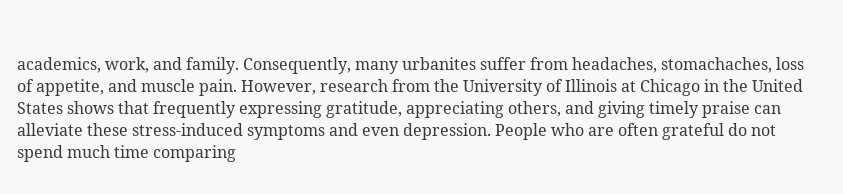academics, work, and family. Consequently, many urbanites suffer from headaches, stomachaches, loss of appetite, and muscle pain. However, research from the University of Illinois at Chicago in the United States shows that frequently expressing gratitude, appreciating others, and giving timely praise can alleviate these stress-induced symptoms and even depression. People who are often grateful do not spend much time comparing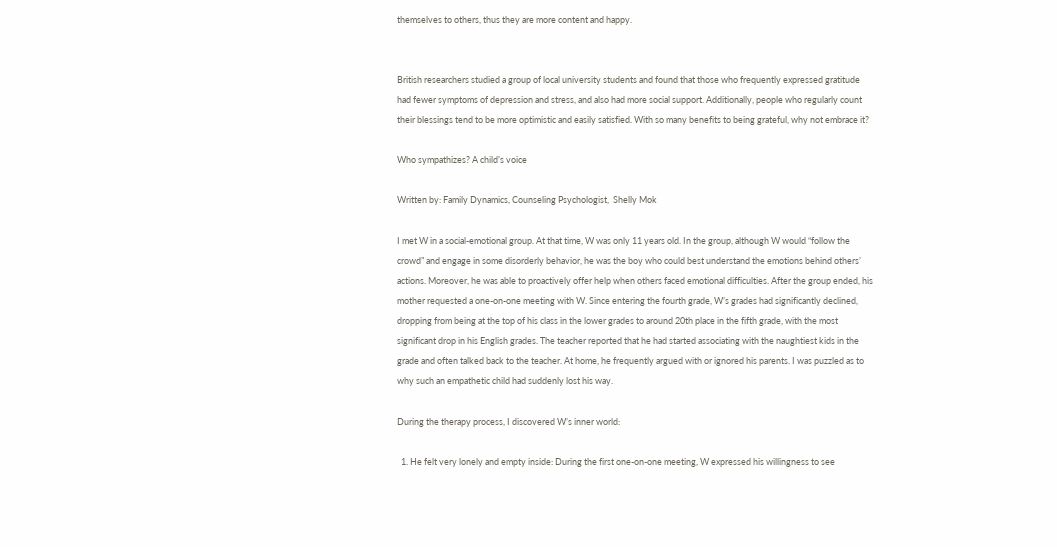themselves to others, thus they are more content and happy.


British researchers studied a group of local university students and found that those who frequently expressed gratitude had fewer symptoms of depression and stress, and also had more social support. Additionally, people who regularly count their blessings tend to be more optimistic and easily satisfied. With so many benefits to being grateful, why not embrace it?

Who sympathizes? A child’s voice

Written by: Family Dynamics, Counseling Psychologist,  Shelly Mok

I met W in a social-emotional group. At that time, W was only 11 years old. In the group, although W would “follow the crowd” and engage in some disorderly behavior, he was the boy who could best understand the emotions behind others’ actions. Moreover, he was able to proactively offer help when others faced emotional difficulties. After the group ended, his mother requested a one-on-one meeting with W. Since entering the fourth grade, W’s grades had significantly declined, dropping from being at the top of his class in the lower grades to around 20th place in the fifth grade, with the most significant drop in his English grades. The teacher reported that he had started associating with the naughtiest kids in the grade and often talked back to the teacher. At home, he frequently argued with or ignored his parents. I was puzzled as to why such an empathetic child had suddenly lost his way.

During the therapy process, I discovered W’s inner world:

  1. He felt very lonely and empty inside: During the first one-on-one meeting, W expressed his willingness to see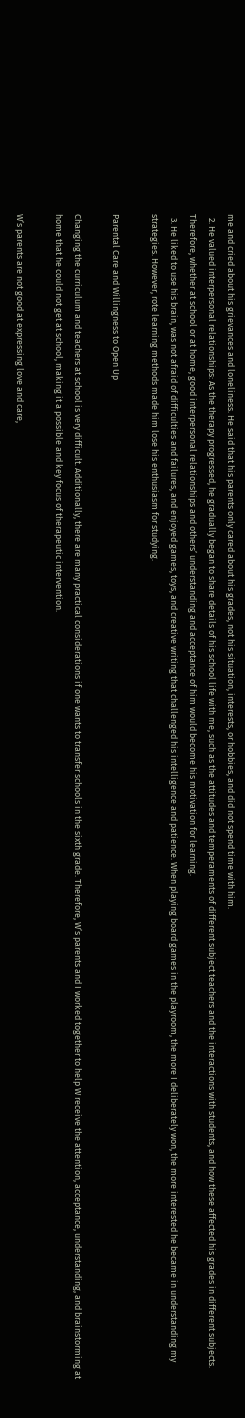me and cried about his grievances and loneliness. He said that his parents only cared about his grades, not his situation, interests, or hobbies, and did not spend time with him.
  2. He valued interpersonal relationships: As the therapy progressed, he gradually began to share details of his school life with me, such as the attitudes and temperaments of different subject teachers and the interactions with students, and how these affected his grades in different subjects. Therefore, whether at school or at home, good interpersonal relationships and others’ understanding and acceptance of him would become his motivation for learning.
  3. He liked to use his brain, was not afraid of difficulties and failures, and enjoyed games, toys, and creative writing that challenged his intelligence and patience. When playing board games in the playroom, the more I deliberately won, the more interested he became in understanding my strategies. However, rote learning methods made him lose his enthusiasm for studying.

Parental Care and Willingness to Open Up

Changing the curriculum and teachers at school is very difficult. Additionally, there are many practical considerations if one wants to transfer schools in the sixth grade. Therefore, W’s parents and I worked together to help W receive the attention, acceptance, understanding, and brainstorming at home that he could not get at school, making it a possible and key focus of therapeutic intervention.

W’s parents are not good at expressing love and care,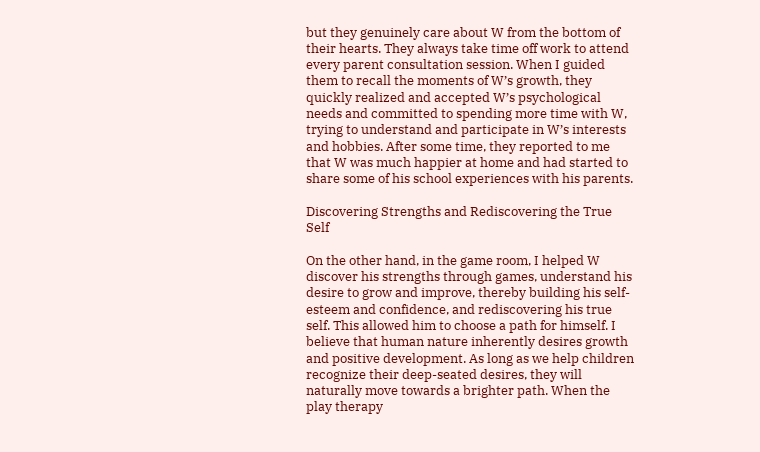but they genuinely care about W from the bottom of their hearts. They always take time off work to attend every parent consultation session. When I guided them to recall the moments of W’s growth, they quickly realized and accepted W’s psychological needs and committed to spending more time with W, trying to understand and participate in W’s interests and hobbies. After some time, they reported to me that W was much happier at home and had started to share some of his school experiences with his parents.

Discovering Strengths and Rediscovering the True Self

On the other hand, in the game room, I helped W discover his strengths through games, understand his desire to grow and improve, thereby building his self-esteem and confidence, and rediscovering his true self. This allowed him to choose a path for himself. I believe that human nature inherently desires growth and positive development. As long as we help children recognize their deep-seated desires, they will naturally move towards a brighter path. When the play therapy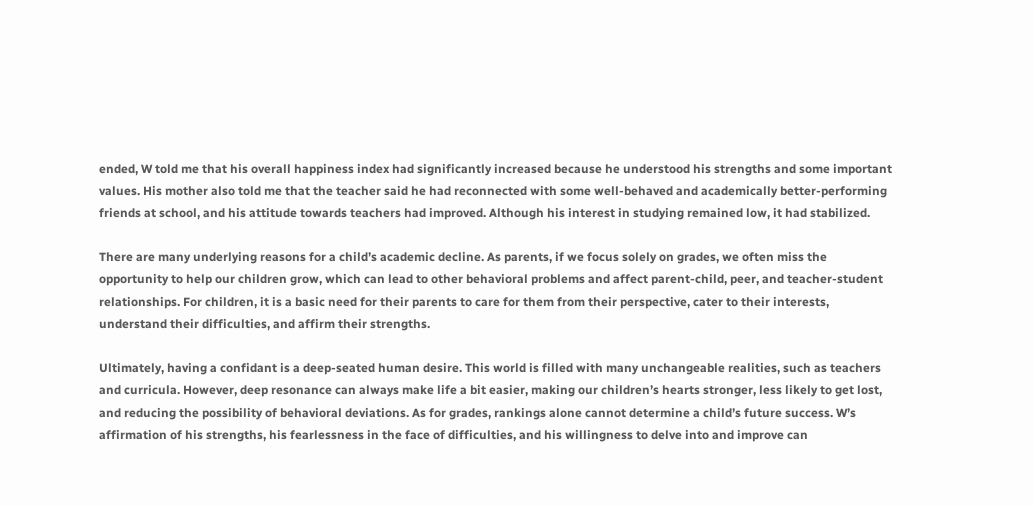ended, W told me that his overall happiness index had significantly increased because he understood his strengths and some important values. His mother also told me that the teacher said he had reconnected with some well-behaved and academically better-performing friends at school, and his attitude towards teachers had improved. Although his interest in studying remained low, it had stabilized.

There are many underlying reasons for a child’s academic decline. As parents, if we focus solely on grades, we often miss the opportunity to help our children grow, which can lead to other behavioral problems and affect parent-child, peer, and teacher-student relationships. For children, it is a basic need for their parents to care for them from their perspective, cater to their interests, understand their difficulties, and affirm their strengths.

Ultimately, having a confidant is a deep-seated human desire. This world is filled with many unchangeable realities, such as teachers and curricula. However, deep resonance can always make life a bit easier, making our children’s hearts stronger, less likely to get lost, and reducing the possibility of behavioral deviations. As for grades, rankings alone cannot determine a child’s future success. W’s affirmation of his strengths, his fearlessness in the face of difficulties, and his willingness to delve into and improve can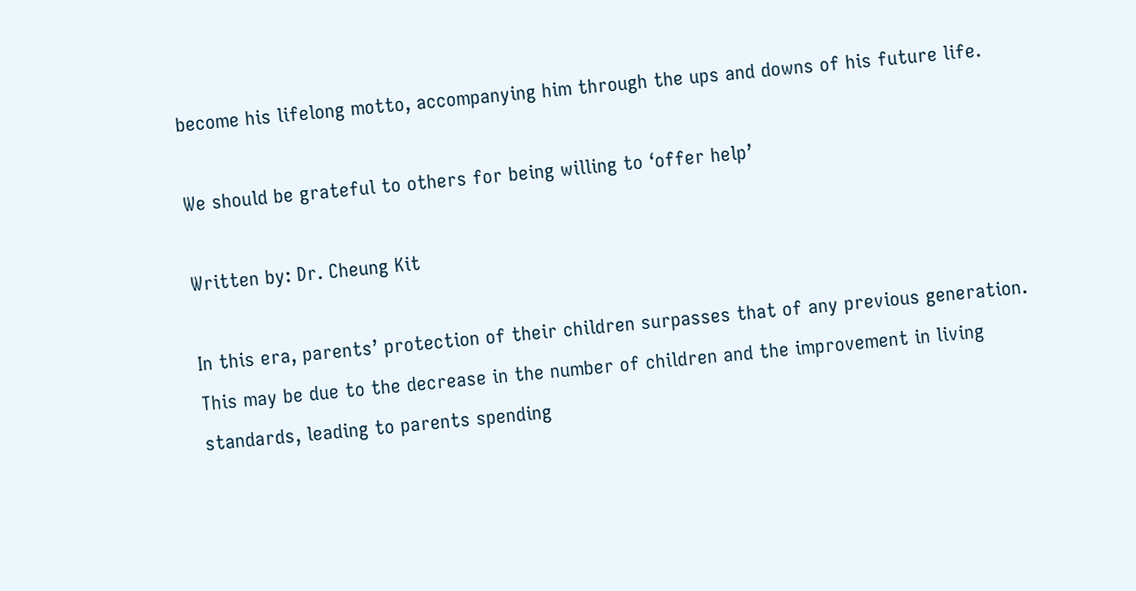become his lifelong motto, accompanying him through the ups and downs of his future life.

We should be grateful to others for being willing to ‘offer help’

Written by: Dr. Cheung Kit

In this era, parents’ protection of their children surpasses that of any previous generation. This may be due to the decrease in the number of children and the improvement in living standards, leading to parents spending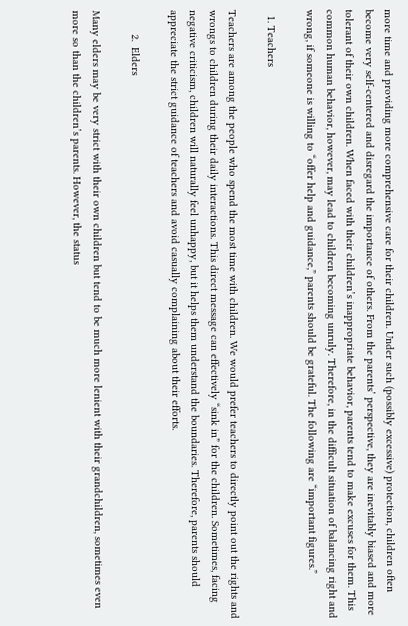more time and providing more comprehensive care for their children. Under such (possibly excessive) protection, children often become very self-centered and disregard the importance of others. From the parents’ perspective, they are inevitably biased and more tolerant of their own children. When faced with their children’s inappropriate behavior, parents tend to make excuses for them. This common human behavior, however, may lead to children becoming unruly. Therefore, in the difficult situation of balancing right and wrong, if someone is willing to “offer help and guidance,” parents should be grateful. The following are “important figures.”

  1. Teachers

Teachers are among the people who spend the most time with children. We would prefer teachers to directly point out the rights and wrongs to children during their daily interactions. This direct message can effectively “sink in” for the children. Sometimes, facing negative criticism, children will naturally feel unhappy, but it helps them understand the boundaries. Therefore, parents should appreciate the strict guidance of teachers and avoid casually complaining about their efforts.

        2.  Elders

Many elders may be very strict with their own children but tend to be much more lenient with their grandchildren, sometimes even more so than the children’s parents. However, the status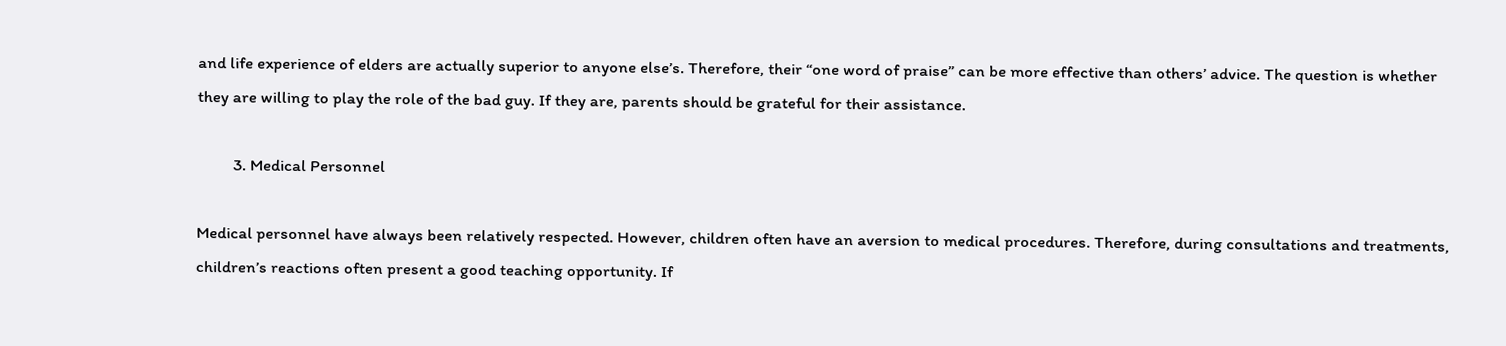and life experience of elders are actually superior to anyone else’s. Therefore, their “one word of praise” can be more effective than others’ advice. The question is whether they are willing to play the role of the bad guy. If they are, parents should be grateful for their assistance.

         3. Medical Personnel

Medical personnel have always been relatively respected. However, children often have an aversion to medical procedures. Therefore, during consultations and treatments, children’s reactions often present a good teaching opportunity. If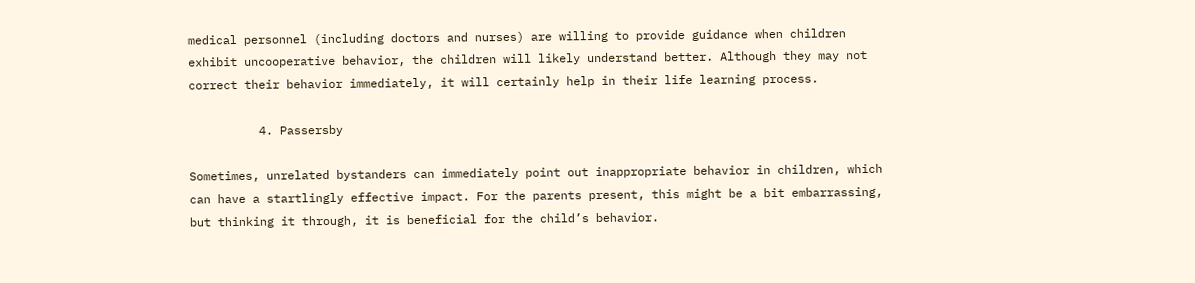medical personnel (including doctors and nurses) are willing to provide guidance when children exhibit uncooperative behavior, the children will likely understand better. Although they may not correct their behavior immediately, it will certainly help in their life learning process.

          4. Passersby

Sometimes, unrelated bystanders can immediately point out inappropriate behavior in children, which can have a startlingly effective impact. For the parents present, this might be a bit embarrassing, but thinking it through, it is beneficial for the child’s behavior.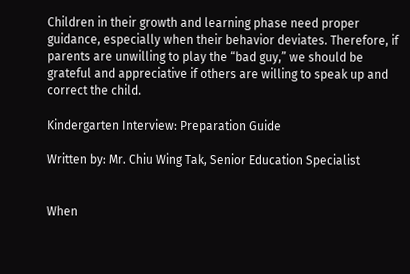Children in their growth and learning phase need proper guidance, especially when their behavior deviates. Therefore, if parents are unwilling to play the “bad guy,” we should be grateful and appreciative if others are willing to speak up and correct the child.

Kindergarten Interview: Preparation Guide

Written by: Mr. Chiu Wing Tak, Senior Education Specialist


When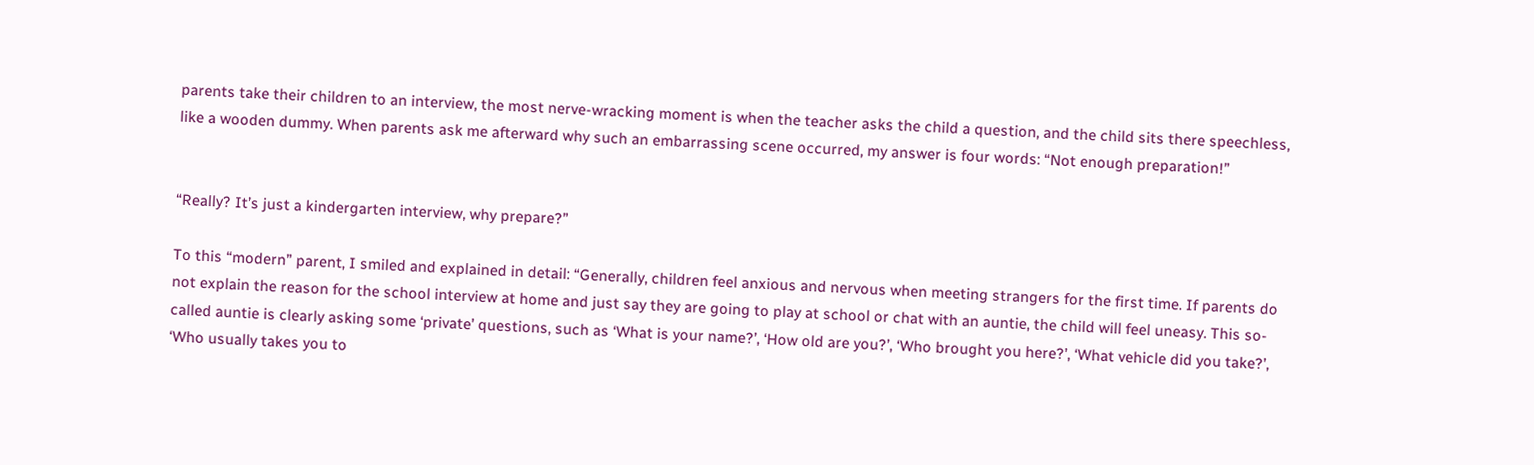parents take their children to an interview, the most nerve-wracking moment is when the teacher asks the child a question, and the child sits there speechless, like a wooden dummy. When parents ask me afterward why such an embarrassing scene occurred, my answer is four words: “Not enough preparation!”


“Really? It’s just a kindergarten interview, why prepare?”

To this “modern” parent, I smiled and explained in detail: “Generally, children feel anxious and nervous when meeting strangers for the first time. If parents do not explain the reason for the school interview at home and just say they are going to play at school or chat with an auntie, the child will feel uneasy. This so-called auntie is clearly asking some ‘private’ questions, such as ‘What is your name?’, ‘How old are you?’, ‘Who brought you here?’, ‘What vehicle did you take?’, ‘Who usually takes you to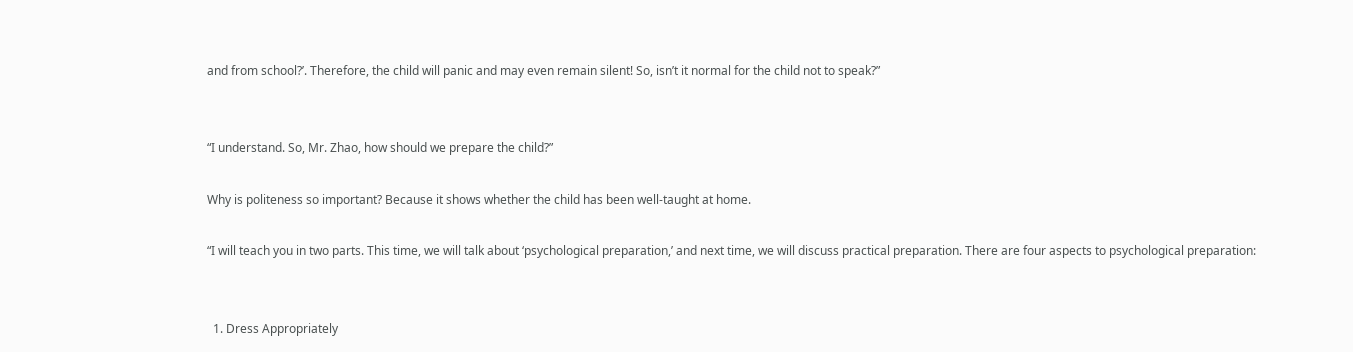and from school?’. Therefore, the child will panic and may even remain silent! So, isn’t it normal for the child not to speak?”


“I understand. So, Mr. Zhao, how should we prepare the child?”

Why is politeness so important? Because it shows whether the child has been well-taught at home.

“I will teach you in two parts. This time, we will talk about ‘psychological preparation,’ and next time, we will discuss practical preparation. There are four aspects to psychological preparation:


  1. Dress Appropriately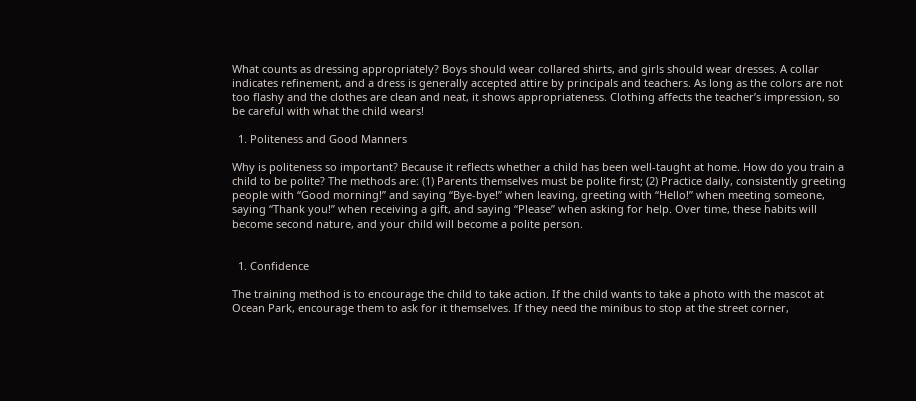What counts as dressing appropriately? Boys should wear collared shirts, and girls should wear dresses. A collar indicates refinement, and a dress is generally accepted attire by principals and teachers. As long as the colors are not too flashy and the clothes are clean and neat, it shows appropriateness. Clothing affects the teacher’s impression, so be careful with what the child wears!

  1. Politeness and Good Manners

Why is politeness so important? Because it reflects whether a child has been well-taught at home. How do you train a child to be polite? The methods are: (1) Parents themselves must be polite first; (2) Practice daily, consistently greeting people with “Good morning!” and saying “Bye-bye!” when leaving, greeting with “Hello!” when meeting someone, saying “Thank you!” when receiving a gift, and saying “Please” when asking for help. Over time, these habits will become second nature, and your child will become a polite person.


  1. Confidence

The training method is to encourage the child to take action. If the child wants to take a photo with the mascot at Ocean Park, encourage them to ask for it themselves. If they need the minibus to stop at the street corner,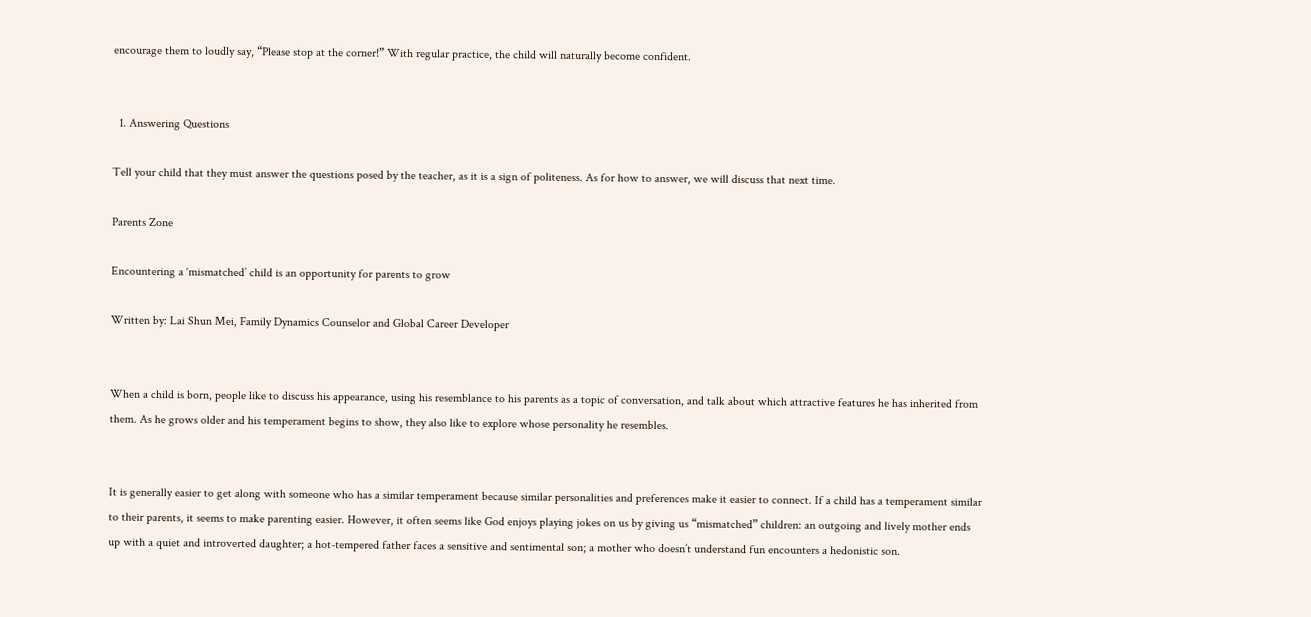encourage them to loudly say, “Please stop at the corner!” With regular practice, the child will naturally become confident.


  1. Answering Questions

Tell your child that they must answer the questions posed by the teacher, as it is a sign of politeness. As for how to answer, we will discuss that next time.

Parents Zone

Encountering a ‘mismatched’ child is an opportunity for parents to grow

Written by: Lai Shun Mei, Family Dynamics Counselor and Global Career Developer


When a child is born, people like to discuss his appearance, using his resemblance to his parents as a topic of conversation, and talk about which attractive features he has inherited from them. As he grows older and his temperament begins to show, they also like to explore whose personality he resembles.


It is generally easier to get along with someone who has a similar temperament because similar personalities and preferences make it easier to connect. If a child has a temperament similar to their parents, it seems to make parenting easier. However, it often seems like God enjoys playing jokes on us by giving us “mismatched” children: an outgoing and lively mother ends up with a quiet and introverted daughter; a hot-tempered father faces a sensitive and sentimental son; a mother who doesn’t understand fun encounters a hedonistic son.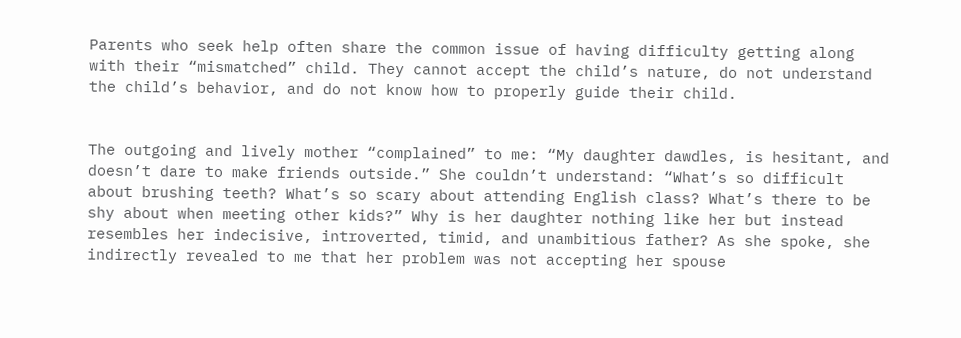Parents who seek help often share the common issue of having difficulty getting along with their “mismatched” child. They cannot accept the child’s nature, do not understand the child’s behavior, and do not know how to properly guide their child.


The outgoing and lively mother “complained” to me: “My daughter dawdles, is hesitant, and doesn’t dare to make friends outside.” She couldn’t understand: “What’s so difficult about brushing teeth? What’s so scary about attending English class? What’s there to be shy about when meeting other kids?” Why is her daughter nothing like her but instead resembles her indecisive, introverted, timid, and unambitious father? As she spoke, she indirectly revealed to me that her problem was not accepting her spouse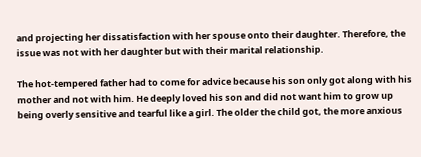and projecting her dissatisfaction with her spouse onto their daughter. Therefore, the issue was not with her daughter but with their marital relationship.

The hot-tempered father had to come for advice because his son only got along with his mother and not with him. He deeply loved his son and did not want him to grow up being overly sensitive and tearful like a girl. The older the child got, the more anxious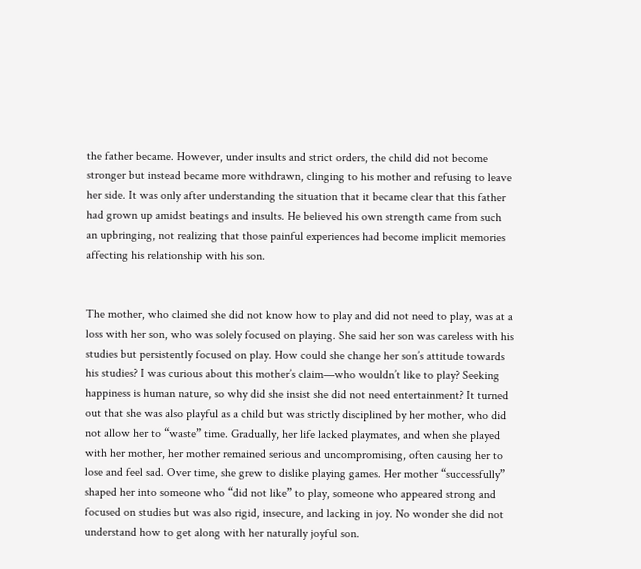the father became. However, under insults and strict orders, the child did not become stronger but instead became more withdrawn, clinging to his mother and refusing to leave her side. It was only after understanding the situation that it became clear that this father had grown up amidst beatings and insults. He believed his own strength came from such an upbringing, not realizing that those painful experiences had become implicit memories affecting his relationship with his son.


The mother, who claimed she did not know how to play and did not need to play, was at a loss with her son, who was solely focused on playing. She said her son was careless with his studies but persistently focused on play. How could she change her son’s attitude towards his studies? I was curious about this mother’s claim—who wouldn’t like to play? Seeking happiness is human nature, so why did she insist she did not need entertainment? It turned out that she was also playful as a child but was strictly disciplined by her mother, who did not allow her to “waste” time. Gradually, her life lacked playmates, and when she played with her mother, her mother remained serious and uncompromising, often causing her to lose and feel sad. Over time, she grew to dislike playing games. Her mother “successfully” shaped her into someone who “did not like” to play, someone who appeared strong and focused on studies but was also rigid, insecure, and lacking in joy. No wonder she did not understand how to get along with her naturally joyful son.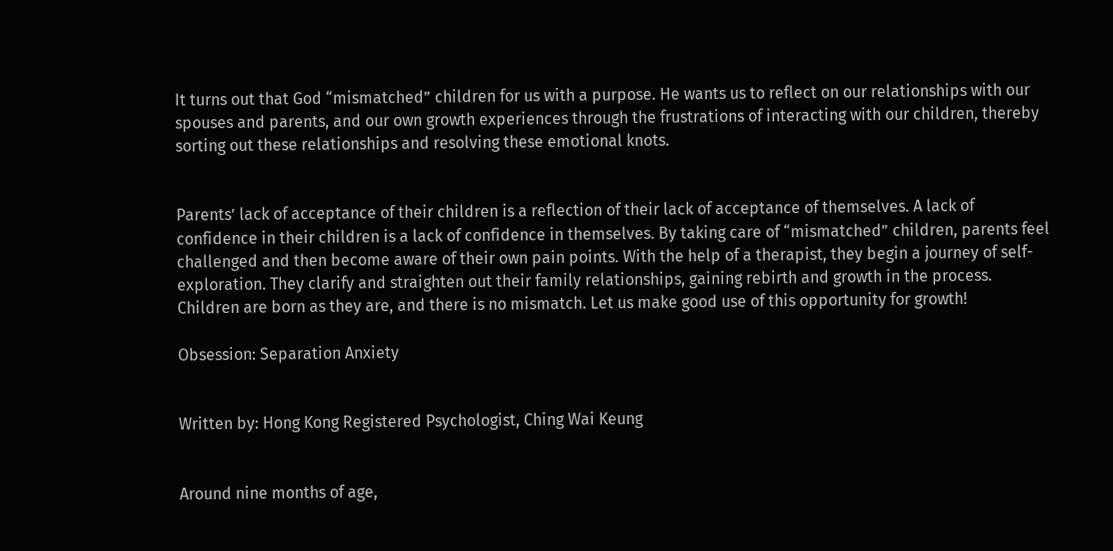It turns out that God “mismatched” children for us with a purpose. He wants us to reflect on our relationships with our spouses and parents, and our own growth experiences through the frustrations of interacting with our children, thereby sorting out these relationships and resolving these emotional knots.


Parents’ lack of acceptance of their children is a reflection of their lack of acceptance of themselves. A lack of confidence in their children is a lack of confidence in themselves. By taking care of “mismatched” children, parents feel challenged and then become aware of their own pain points. With the help of a therapist, they begin a journey of self-exploration. They clarify and straighten out their family relationships, gaining rebirth and growth in the process. Children are born as they are, and there is no mismatch. Let us make good use of this opportunity for growth!

Obsession: Separation Anxiety


Written by: Hong Kong Registered Psychologist, Ching Wai Keung


Around nine months of age,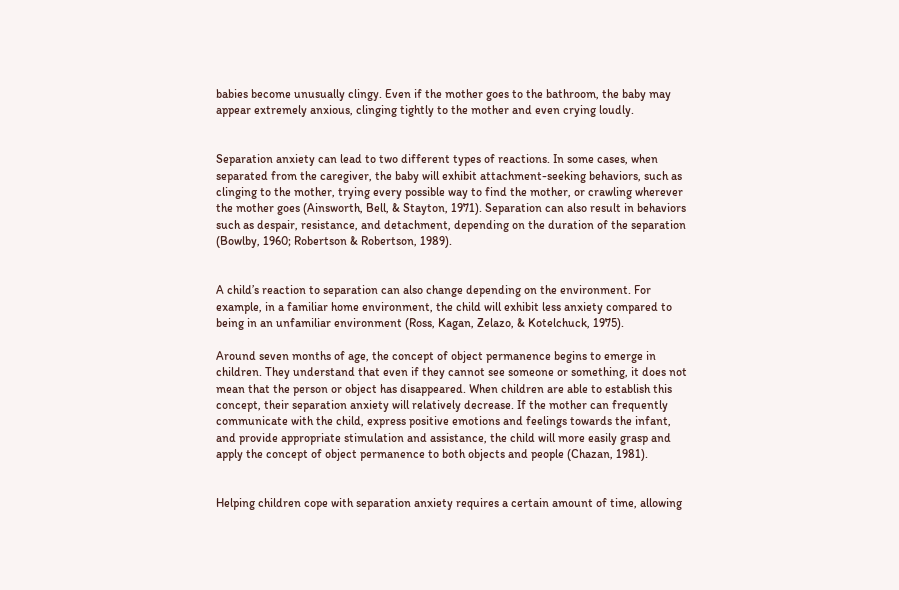babies become unusually clingy. Even if the mother goes to the bathroom, the baby may appear extremely anxious, clinging tightly to the mother and even crying loudly.


Separation anxiety can lead to two different types of reactions. In some cases, when separated from the caregiver, the baby will exhibit attachment-seeking behaviors, such as clinging to the mother, trying every possible way to find the mother, or crawling wherever the mother goes (Ainsworth, Bell, & Stayton, 1971). Separation can also result in behaviors such as despair, resistance, and detachment, depending on the duration of the separation (Bowlby, 1960; Robertson & Robertson, 1989).


A child’s reaction to separation can also change depending on the environment. For example, in a familiar home environment, the child will exhibit less anxiety compared to being in an unfamiliar environment (Ross, Kagan, Zelazo, & Kotelchuck, 1975).

Around seven months of age, the concept of object permanence begins to emerge in children. They understand that even if they cannot see someone or something, it does not mean that the person or object has disappeared. When children are able to establish this concept, their separation anxiety will relatively decrease. If the mother can frequently communicate with the child, express positive emotions and feelings towards the infant, and provide appropriate stimulation and assistance, the child will more easily grasp and apply the concept of object permanence to both objects and people (Chazan, 1981).


Helping children cope with separation anxiety requires a certain amount of time, allowing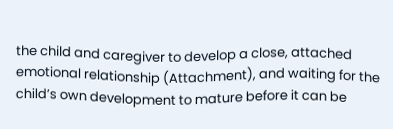the child and caregiver to develop a close, attached emotional relationship (Attachment), and waiting for the child’s own development to mature before it can be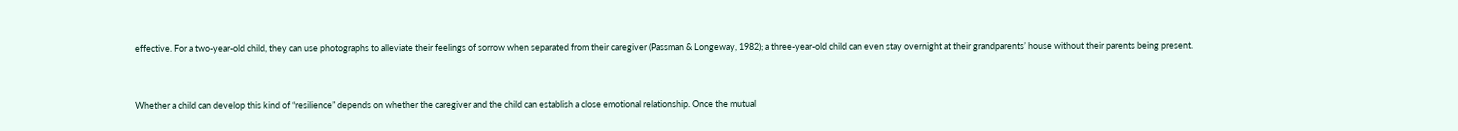effective. For a two-year-old child, they can use photographs to alleviate their feelings of sorrow when separated from their caregiver (Passman & Longeway, 1982); a three-year-old child can even stay overnight at their grandparents’ house without their parents being present.


Whether a child can develop this kind of “resilience” depends on whether the caregiver and the child can establish a close emotional relationship. Once the mutual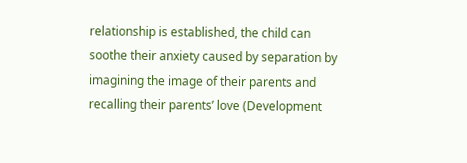relationship is established, the child can soothe their anxiety caused by separation by imagining the image of their parents and recalling their parents’ love (Development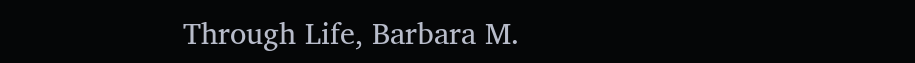Through Life, Barbara M.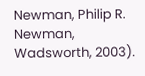Newman, Philip R. Newman, Wadsworth, 2003).